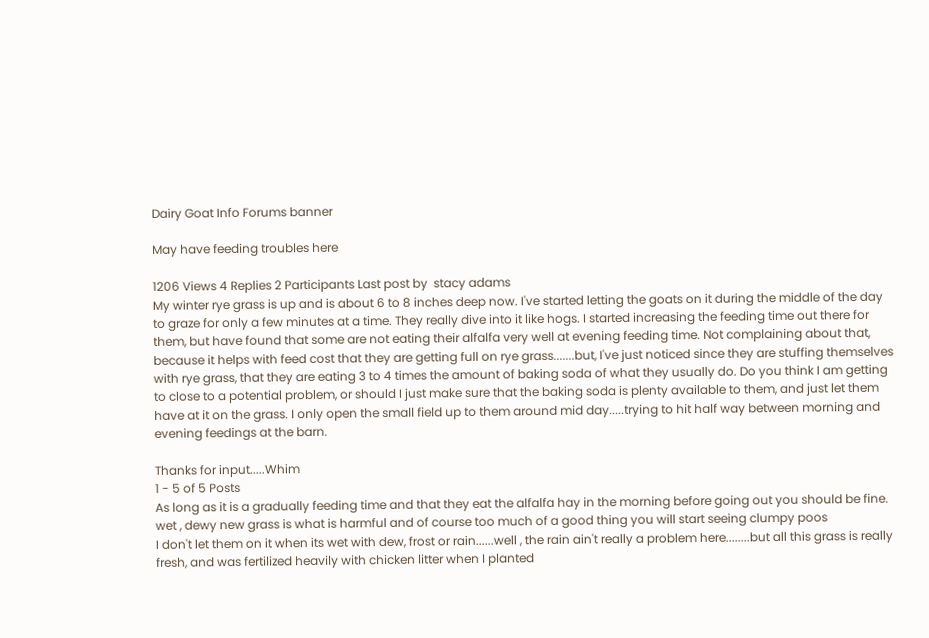Dairy Goat Info Forums banner

May have feeding troubles here

1206 Views 4 Replies 2 Participants Last post by  stacy adams
My winter rye grass is up and is about 6 to 8 inches deep now. I've started letting the goats on it during the middle of the day to graze for only a few minutes at a time. They really dive into it like hogs. I started increasing the feeding time out there for them, but have found that some are not eating their alfalfa very well at evening feeding time. Not complaining about that, because it helps with feed cost that they are getting full on rye grass.......but, I've just noticed since they are stuffing themselves with rye grass, that they are eating 3 to 4 times the amount of baking soda of what they usually do. Do you think I am getting to close to a potential problem, or should I just make sure that the baking soda is plenty available to them, and just let them have at it on the grass. I only open the small field up to them around mid day.....trying to hit half way between morning and evening feedings at the barn.

Thanks for input.....Whim
1 - 5 of 5 Posts
As long as it is a gradually feeding time and that they eat the alfalfa hay in the morning before going out you should be fine.
wet , dewy new grass is what is harmful and of course too much of a good thing you will start seeing clumpy poos
I don't let them on it when its wet with dew, frost or rain......well , the rain ain't really a problem here........but all this grass is really fresh, and was fertilized heavily with chicken litter when I planted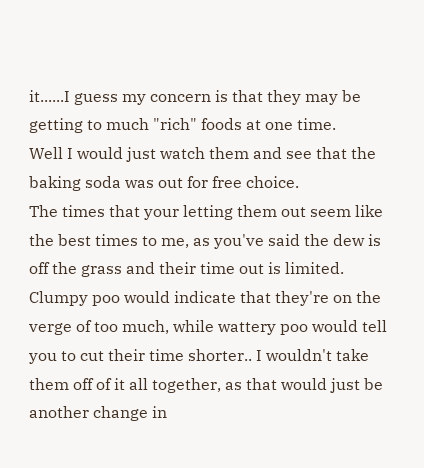it......I guess my concern is that they may be getting to much "rich" foods at one time.
Well I would just watch them and see that the baking soda was out for free choice.
The times that your letting them out seem like the best times to me, as you've said the dew is off the grass and their time out is limited. Clumpy poo would indicate that they're on the verge of too much, while wattery poo would tell you to cut their time shorter.. I wouldn't take them off of it all together, as that would just be another change in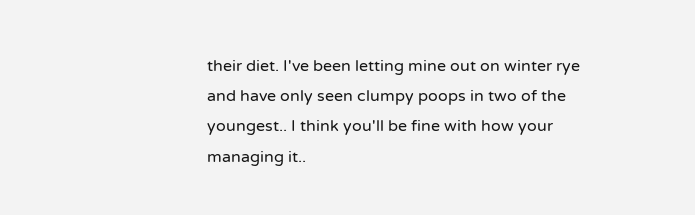their diet. I've been letting mine out on winter rye and have only seen clumpy poops in two of the youngest.. I think you'll be fine with how your managing it..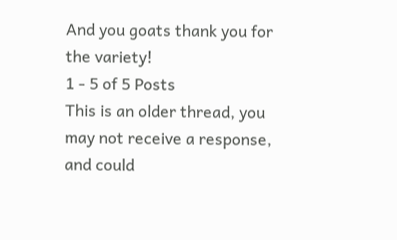And you goats thank you for the variety!
1 - 5 of 5 Posts
This is an older thread, you may not receive a response, and could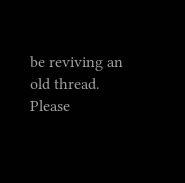be reviving an old thread. Please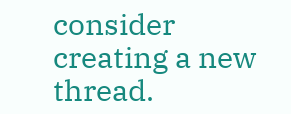consider creating a new thread.